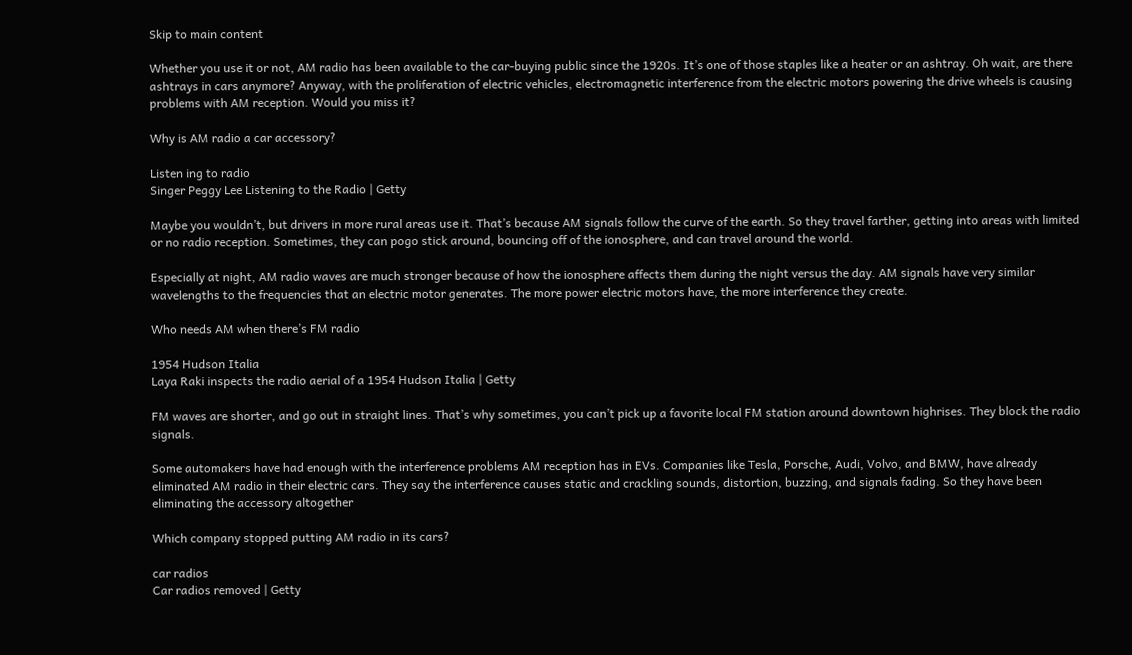Skip to main content

Whether you use it or not, AM radio has been available to the car-buying public since the 1920s. It’s one of those staples like a heater or an ashtray. Oh wait, are there ashtrays in cars anymore? Anyway, with the proliferation of electric vehicles, electromagnetic interference from the electric motors powering the drive wheels is causing problems with AM reception. Would you miss it?

Why is AM radio a car accessory?

Listen ing to radio
Singer Peggy Lee Listening to the Radio | Getty

Maybe you wouldn’t, but drivers in more rural areas use it. That’s because AM signals follow the curve of the earth. So they travel farther, getting into areas with limited or no radio reception. Sometimes, they can pogo stick around, bouncing off of the ionosphere, and can travel around the world.

Especially at night, AM radio waves are much stronger because of how the ionosphere affects them during the night versus the day. AM signals have very similar wavelengths to the frequencies that an electric motor generates. The more power electric motors have, the more interference they create.

Who needs AM when there’s FM radio

1954 Hudson Italia
Laya Raki inspects the radio aerial of a 1954 Hudson Italia | Getty

FM waves are shorter, and go out in straight lines. That’s why sometimes, you can’t pick up a favorite local FM station around downtown highrises. They block the radio signals.

Some automakers have had enough with the interference problems AM reception has in EVs. Companies like Tesla, Porsche, Audi, Volvo, and BMW, have already eliminated AM radio in their electric cars. They say the interference causes static and crackling sounds, distortion, buzzing, and signals fading. So they have been eliminating the accessory altogether

Which company stopped putting AM radio in its cars?

car radios
Car radios removed | Getty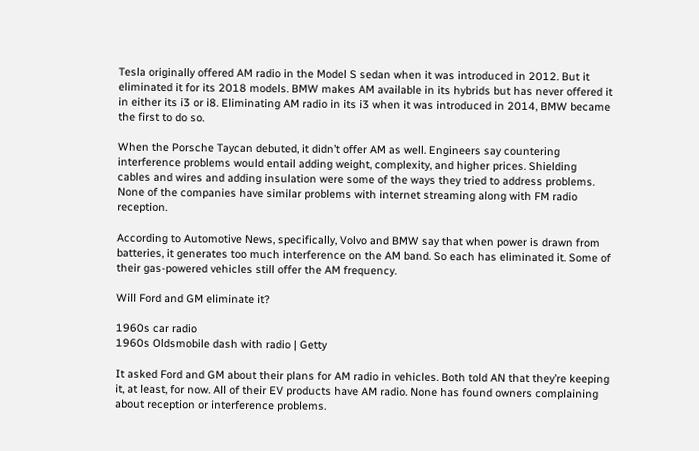Tesla originally offered AM radio in the Model S sedan when it was introduced in 2012. But it eliminated it for its 2018 models. BMW makes AM available in its hybrids but has never offered it in either its i3 or i8. Eliminating AM radio in its i3 when it was introduced in 2014, BMW became the first to do so.

When the Porsche Taycan debuted, it didn’t offer AM as well. Engineers say countering interference problems would entail adding weight, complexity, and higher prices. Shielding cables and wires and adding insulation were some of the ways they tried to address problems. None of the companies have similar problems with internet streaming along with FM radio reception.

According to Automotive News, specifically, Volvo and BMW say that when power is drawn from batteries, it generates too much interference on the AM band. So each has eliminated it. Some of their gas-powered vehicles still offer the AM frequency.

Will Ford and GM eliminate it?

1960s car radio
1960s Oldsmobile dash with radio | Getty

It asked Ford and GM about their plans for AM radio in vehicles. Both told AN that they’re keeping it, at least, for now. All of their EV products have AM radio. None has found owners complaining about reception or interference problems.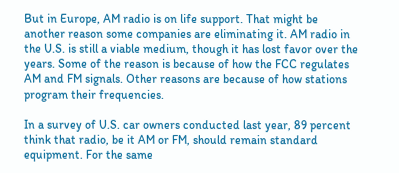But in Europe, AM radio is on life support. That might be another reason some companies are eliminating it. AM radio in the U.S. is still a viable medium, though it has lost favor over the years. Some of the reason is because of how the FCC regulates AM and FM signals. Other reasons are because of how stations program their frequencies.

In a survey of U.S. car owners conducted last year, 89 percent think that radio, be it AM or FM, should remain standard equipment. For the same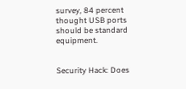survey, 84 percent thought USB ports should be standard equipment.


Security Hack: Does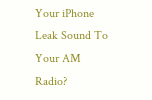Your iPhone Leak Sound To Your AM Radio?